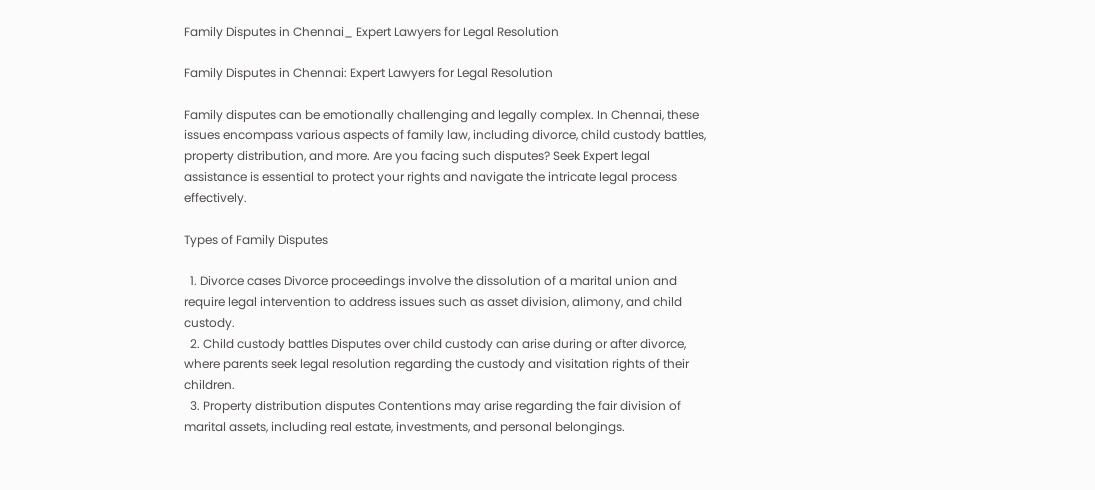Family Disputes in Chennai_ Expert Lawyers for Legal Resolution

Family Disputes in Chennai: Expert Lawyers for Legal Resolution

Family disputes can be emotionally challenging and legally complex. In Chennai, these issues encompass various aspects of family law, including divorce, child custody battles, property distribution, and more. Are you facing such disputes? Seek Expert legal assistance is essential to protect your rights and navigate the intricate legal process effectively.

Types of Family Disputes

  1. Divorce cases Divorce proceedings involve the dissolution of a marital union and require legal intervention to address issues such as asset division, alimony, and child custody.
  2. Child custody battles Disputes over child custody can arise during or after divorce, where parents seek legal resolution regarding the custody and visitation rights of their children.
  3. Property distribution disputes Contentions may arise regarding the fair division of marital assets, including real estate, investments, and personal belongings.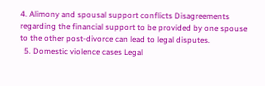4. Alimony and spousal support conflicts Disagreements regarding the financial support to be provided by one spouse to the other post-divorce can lead to legal disputes.
  5. Domestic violence cases Legal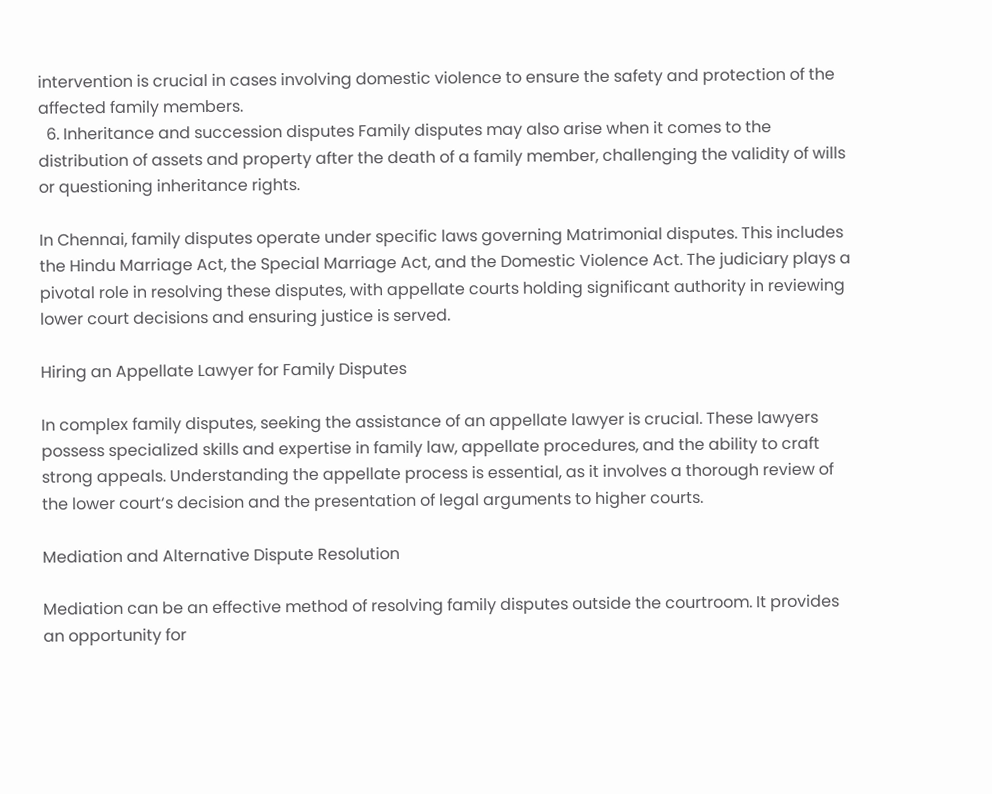intervention is crucial in cases involving domestic violence to ensure the safety and protection of the affected family members.
  6. Inheritance and succession disputes Family disputes may also arise when it comes to the distribution of assets and property after the death of a family member, challenging the validity of wills or questioning inheritance rights.

In Chennai, family disputes operate under specific laws governing Matrimonial disputes. This includes the Hindu Marriage Act, the Special Marriage Act, and the Domestic Violence Act. The judiciary plays a pivotal role in resolving these disputes, with appellate courts holding significant authority in reviewing lower court decisions and ensuring justice is served.

Hiring an Appellate Lawyer for Family Disputes

In complex family disputes, seeking the assistance of an appellate lawyer is crucial. These lawyers possess specialized skills and expertise in family law, appellate procedures, and the ability to craft strong appeals. Understanding the appellate process is essential, as it involves a thorough review of the lower court‘s decision and the presentation of legal arguments to higher courts.

Mediation and Alternative Dispute Resolution

Mediation can be an effective method of resolving family disputes outside the courtroom. It provides an opportunity for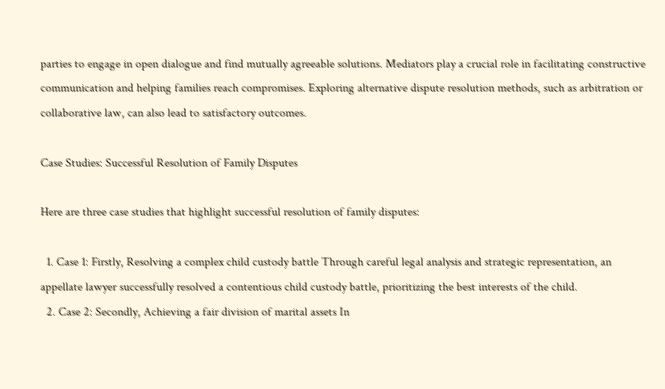parties to engage in open dialogue and find mutually agreeable solutions. Mediators play a crucial role in facilitating constructive communication and helping families reach compromises. Exploring alternative dispute resolution methods, such as arbitration or collaborative law, can also lead to satisfactory outcomes.

Case Studies: Successful Resolution of Family Disputes

Here are three case studies that highlight successful resolution of family disputes:

  1. Case 1: Firstly, Resolving a complex child custody battle Through careful legal analysis and strategic representation, an appellate lawyer successfully resolved a contentious child custody battle, prioritizing the best interests of the child.
  2. Case 2: Secondly, Achieving a fair division of marital assets In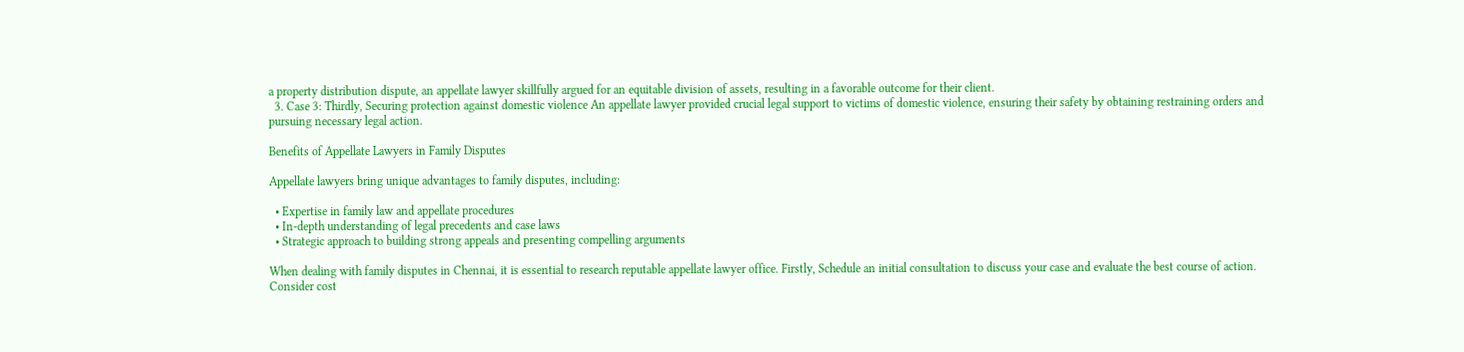a property distribution dispute, an appellate lawyer skillfully argued for an equitable division of assets, resulting in a favorable outcome for their client.
  3. Case 3: Thirdly, Securing protection against domestic violence An appellate lawyer provided crucial legal support to victims of domestic violence, ensuring their safety by obtaining restraining orders and pursuing necessary legal action.

Benefits of Appellate Lawyers in Family Disputes

Appellate lawyers bring unique advantages to family disputes, including:

  • Expertise in family law and appellate procedures
  • In-depth understanding of legal precedents and case laws
  • Strategic approach to building strong appeals and presenting compelling arguments

When dealing with family disputes in Chennai, it is essential to research reputable appellate lawyer office. Firstly, Schedule an initial consultation to discuss your case and evaluate the best course of action. Consider cost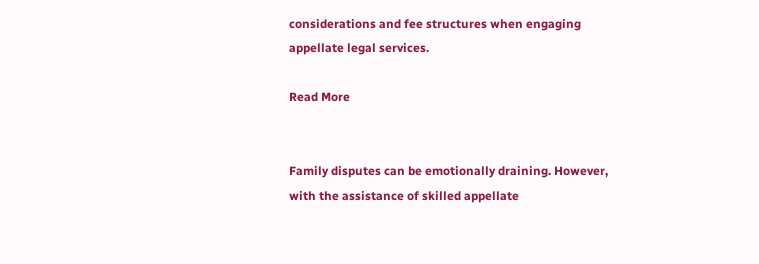considerations and fee structures when engaging appellate legal services.

Read More


Family disputes can be emotionally draining. However, with the assistance of skilled appellate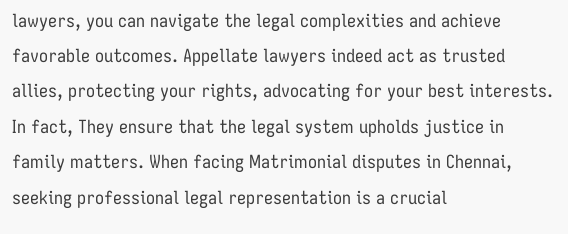lawyers, you can navigate the legal complexities and achieve favorable outcomes. Appellate lawyers indeed act as trusted allies, protecting your rights, advocating for your best interests. In fact, They ensure that the legal system upholds justice in family matters. When facing Matrimonial disputes in Chennai, seeking professional legal representation is a crucial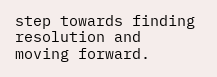step towards finding resolution and moving forward.